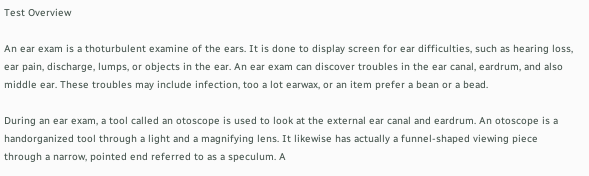Test Overview

An ear exam is a thoturbulent examine of the ears. It is done to display screen for ear difficulties, such as hearing loss, ear pain, discharge, lumps, or objects in the ear. An ear exam can discover troubles in the ear canal, eardrum, and also middle ear. These troubles may include infection, too a lot earwax, or an item prefer a bean or a bead.

During an ear exam, a tool called an otoscope is used to look at the external ear canal and eardrum. An otoscope is a handorganized tool through a light and a magnifying lens. It likewise has actually a funnel-shaped viewing piece through a narrow, pointed end referred to as a speculum. A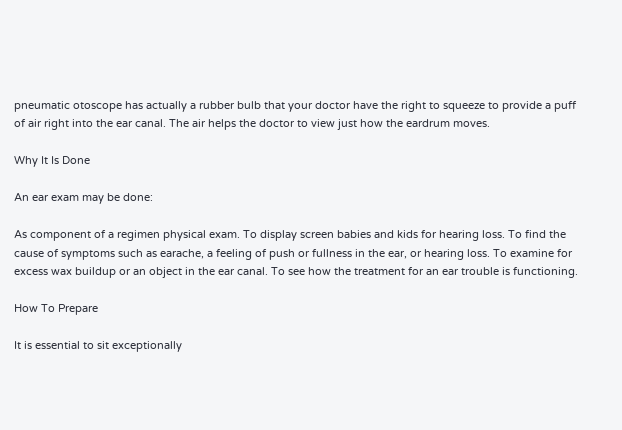pneumatic otoscope has actually a rubber bulb that your doctor have the right to squeeze to provide a puff of air right into the ear canal. The air helps the doctor to view just how the eardrum moves.

Why It Is Done

An ear exam may be done:

As component of a regimen physical exam. To display screen babies and kids for hearing loss. To find the cause of symptoms such as earache, a feeling of push or fullness in the ear, or hearing loss. To examine for excess wax buildup or an object in the ear canal. To see how the treatment for an ear trouble is functioning.

How To Prepare

It is essential to sit exceptionally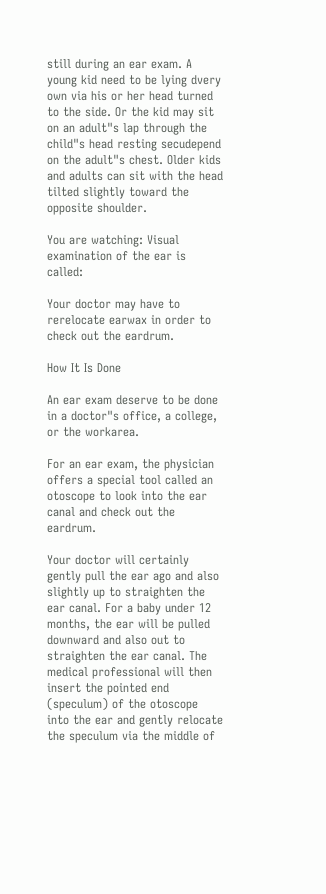still during an ear exam. A young kid need to be lying dvery own via his or her head turned to the side. Or the kid may sit on an adult"s lap through the child"s head resting secudepend on the adult"s chest. Older kids and adults can sit with the head tilted slightly toward the opposite shoulder.

You are watching: Visual examination of the ear is called:

Your doctor may have to rerelocate earwax in order to check out the eardrum.

How It Is Done

An ear exam deserve to be done in a doctor"s office, a college, or the workarea.

For an ear exam, the physician offers a special tool called an otoscope to look into the ear canal and check out the eardrum.

Your doctor will certainly gently pull the ear ago and also slightly up to straighten the ear canal. For a baby under 12 months, the ear will be pulled downward and also out to straighten the ear canal. The medical professional will then insert the pointed end (speculum) of the otoscope into the ear and gently relocate the speculum via the middle of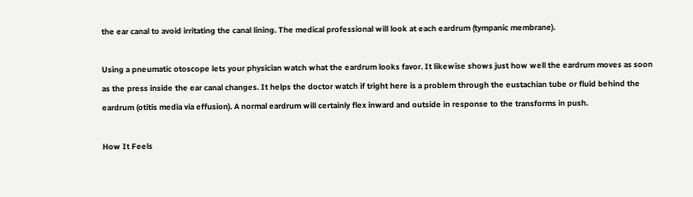the ear canal to avoid irritating the canal lining. The medical professional will look at each eardrum (tympanic membrane).

Using a pneumatic otoscope lets your physician watch what the eardrum looks favor. It likewise shows just how well the eardrum moves as soon as the press inside the ear canal changes. It helps the doctor watch if tright here is a problem through the eustachian tube or fluid behind the eardrum (otitis media via effusion). A normal eardrum will certainly flex inward and outside in response to the transforms in push.

How It Feels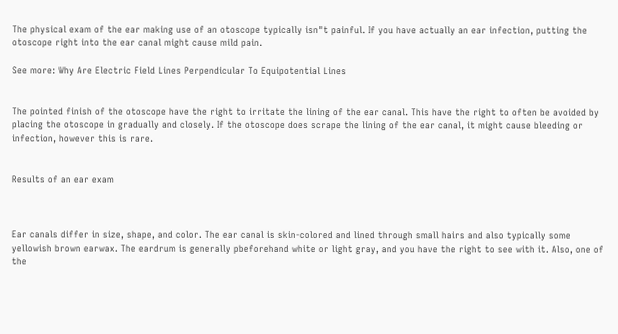The physical exam of the ear making use of an otoscope typically isn"t painful. If you have actually an ear infection, putting the otoscope right into the ear canal might cause mild pain.

See more: Why Are Electric Field Lines Perpendicular To Equipotential Lines


The pointed finish of the otoscope have the right to irritate the lining of the ear canal. This have the right to often be avoided by placing the otoscope in gradually and closely. If the otoscope does scrape the lining of the ear canal, it might cause bleeding or infection, however this is rare.


Results of an ear exam



Ear canals differ in size, shape, and color. The ear canal is skin-colored and lined through small hairs and also typically some yellowish brown earwax. The eardrum is generally pbeforehand white or light gray, and you have the right to see with it. Also, one of the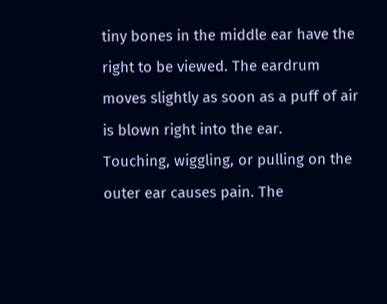tiny bones in the middle ear have the right to be viewed. The eardrum moves slightly as soon as a puff of air is blown right into the ear.
Touching, wiggling, or pulling on the outer ear causes pain. The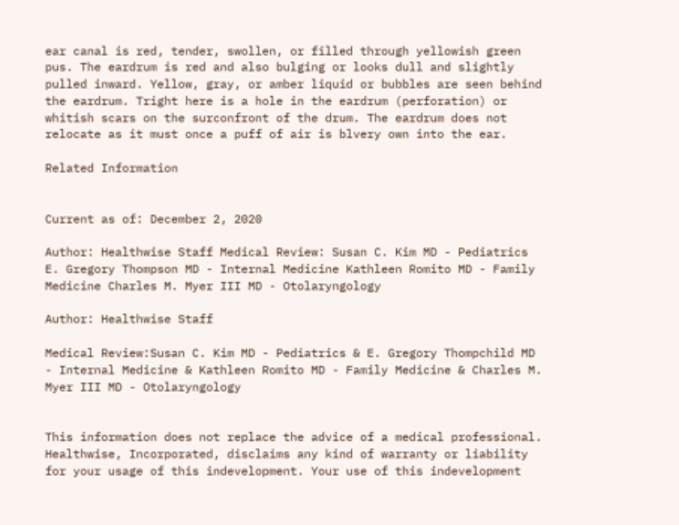ear canal is red, tender, swollen, or filled through yellowish green pus. The eardrum is red and also bulging or looks dull and slightly pulled inward. Yellow, gray, or amber liquid or bubbles are seen behind the eardrum. Tright here is a hole in the eardrum (perforation) or whitish scars on the surconfront of the drum. The eardrum does not relocate as it must once a puff of air is blvery own into the ear.

Related Information


Current as of: December 2, 2020

Author: Healthwise Staff Medical Review: Susan C. Kim MD - Pediatrics E. Gregory Thompson MD - Internal Medicine Kathleen Romito MD - Family Medicine Charles M. Myer III MD - Otolaryngology

Author: Healthwise Staff

Medical Review:Susan C. Kim MD - Pediatrics & E. Gregory Thompchild MD - Internal Medicine & Kathleen Romito MD - Family Medicine & Charles M. Myer III MD - Otolaryngology


This information does not replace the advice of a medical professional. Healthwise, Incorporated, disclaims any kind of warranty or liability for your usage of this indevelopment. Your use of this indevelopment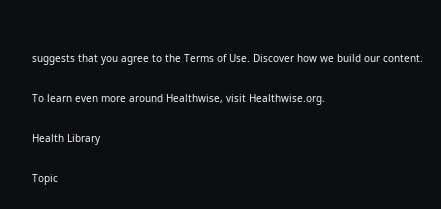suggests that you agree to the Terms of Use. Discover how we build our content.

To learn even more around Healthwise, visit Healthwise.org.

Health Library

Topic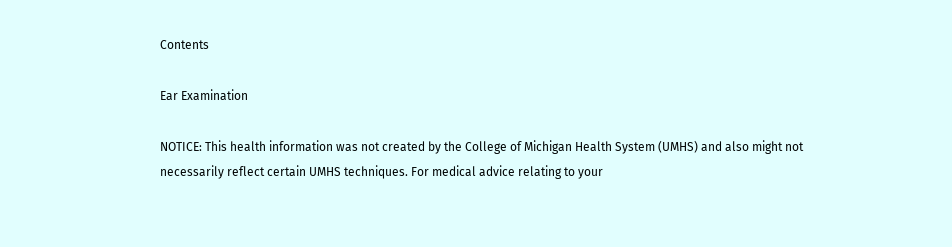Contents

Ear Examination

NOTICE: This health information was not created by the College of Michigan Health System (UMHS) and also might not necessarily reflect certain UMHS techniques. For medical advice relating to your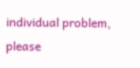individual problem, please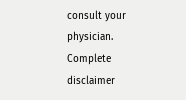consult your physician. Complete disclaimer